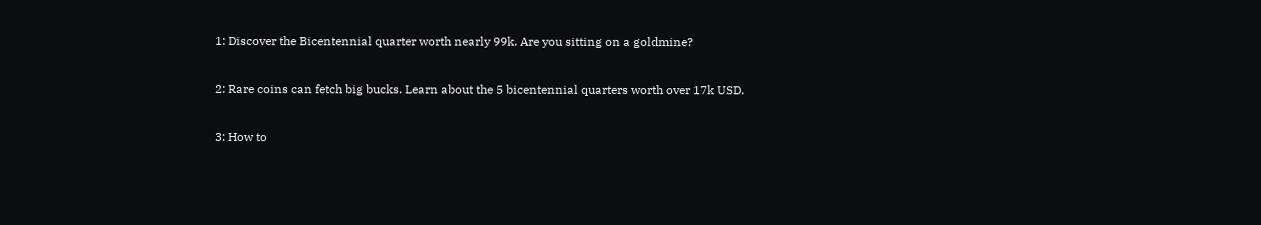1: Discover the Bicentennial quarter worth nearly 99k. Are you sitting on a goldmine?

2: Rare coins can fetch big bucks. Learn about the 5 bicentennial quarters worth over 17k USD.

3: How to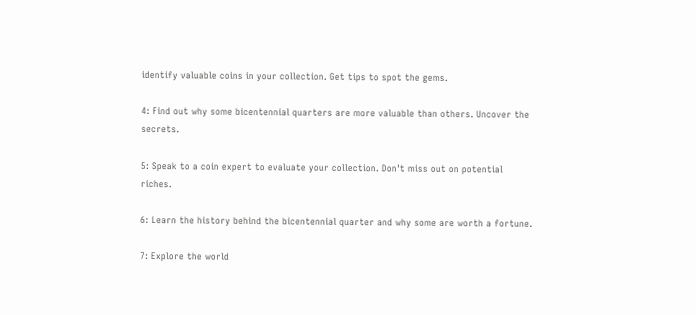identify valuable coins in your collection. Get tips to spot the gems.

4: Find out why some bicentennial quarters are more valuable than others. Uncover the secrets.

5: Speak to a coin expert to evaluate your collection. Don't miss out on potential riches.

6: Learn the history behind the bicentennial quarter and why some are worth a fortune.

7: Explore the world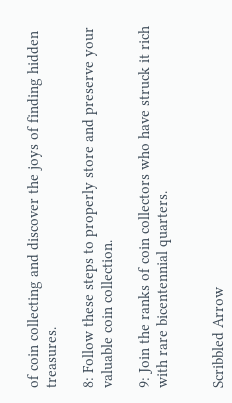of coin collecting and discover the joys of finding hidden treasures.

8: Follow these steps to properly store and preserve your valuable coin collection.

9: Join the ranks of coin collectors who have struck it rich with rare bicentennial quarters.


Scribbled Arrow